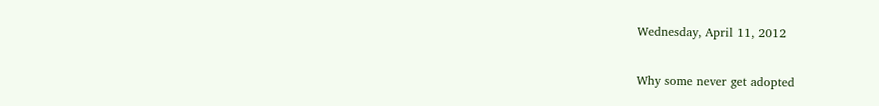Wednesday, April 11, 2012

Why some never get adopted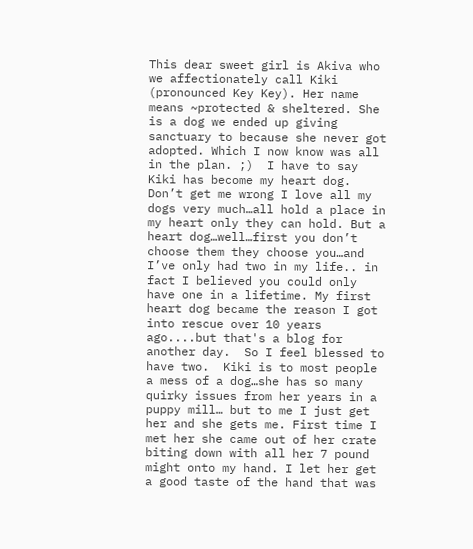This dear sweet girl is Akiva who we affectionately call Kiki (pronounced Key Key). Her name means ~protected & sheltered. She is a dog we ended up giving sanctuary to because she never got adopted. Which I now know was all in the plan. ;)  I have to say Kiki has become my heart dog. Don’t get me wrong I love all my dogs very much…all hold a place in my heart only they can hold. But a heart dog…well…first you don’t choose them they choose you…and I’ve only had two in my life.. in fact I believed you could only have one in a lifetime. My first heart dog became the reason I got into rescue over 10 years ago....but that's a blog for another day.  So I feel blessed to have two.  Kiki is to most people a mess of a dog…she has so many quirky issues from her years in a puppy mill… but to me I just get her and she gets me. First time I met her she came out of her crate biting down with all her 7 pound might onto my hand. I let her get a good taste of the hand that was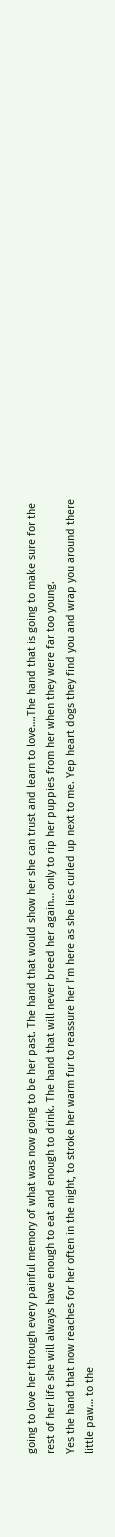going to love her through every painful memory of what was now going to be her past. The hand that would show her she can trust and learn to love….The hand that is going to make sure for the rest of her life she will always have enough to eat and enough to drink. The hand that will never breed her again… only to rip her puppies from her when they were far too young.
Yes the hand that now reaches for her often in the night, to stroke her warm fur to reassure her I’m here as she lies curled up next to me. Yep heart dogs they find you and wrap you around there little paw… to the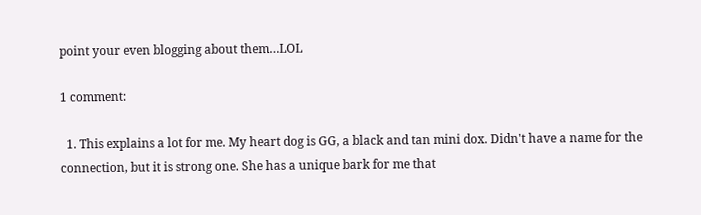point your even blogging about them…LOL

1 comment:

  1. This explains a lot for me. My heart dog is GG, a black and tan mini dox. Didn't have a name for the connection, but it is strong one. She has a unique bark for me that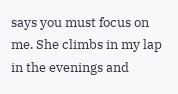says you must focus on me. She climbs in my lap in the evenings and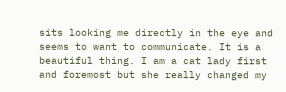sits looking me directly in the eye and seems to want to communicate. It is a beautiful thing. I am a cat lady first and foremost but she really changed my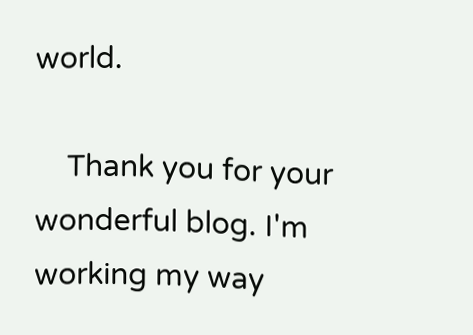world.

    Thank you for your wonderful blog. I'm working my way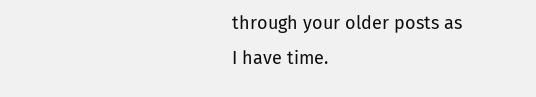through your older posts as I have time.